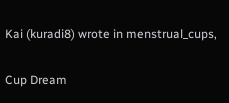Kai (kuradi8) wrote in menstrual_cups,

Cup Dream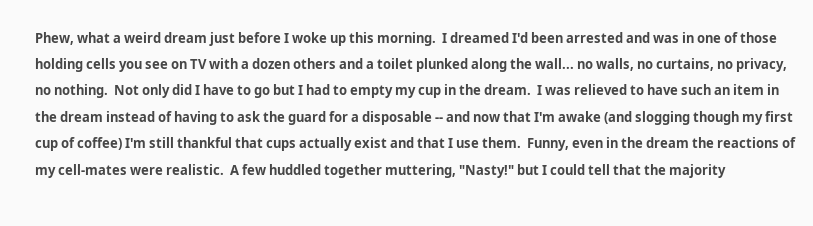Phew, what a weird dream just before I woke up this morning.  I dreamed I'd been arrested and was in one of those holding cells you see on TV with a dozen others and a toilet plunked along the wall... no walls, no curtains, no privacy, no nothing.  Not only did I have to go but I had to empty my cup in the dream.  I was relieved to have such an item in the dream instead of having to ask the guard for a disposable -- and now that I'm awake (and slogging though my first cup of coffee) I'm still thankful that cups actually exist and that I use them.  Funny, even in the dream the reactions of my cell-mates were realistic.  A few huddled together muttering, "Nasty!" but I could tell that the majority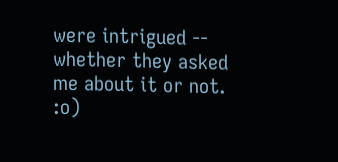were intrigued -- whether they asked me about it or not.  :o)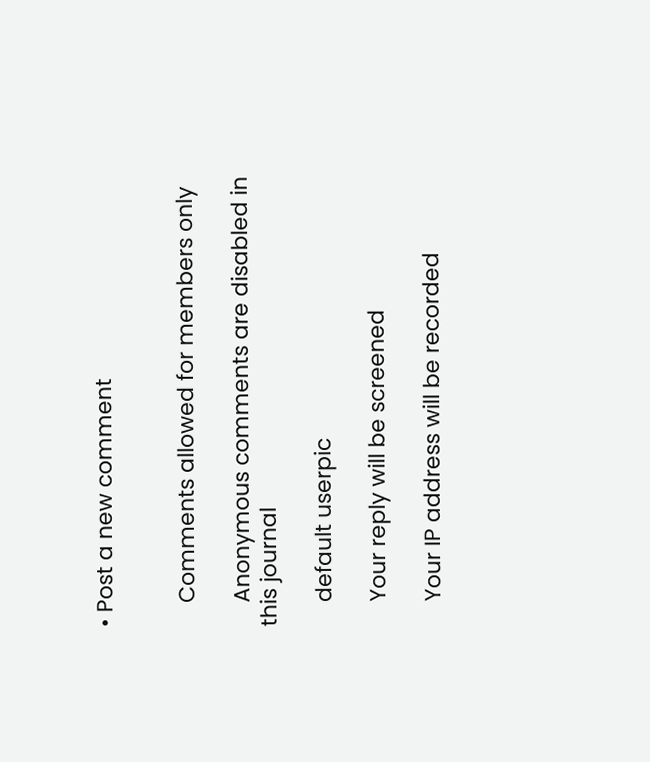• Post a new comment


    Comments allowed for members only

    Anonymous comments are disabled in this journal

    default userpic

    Your reply will be screened

    Your IP address will be recorded